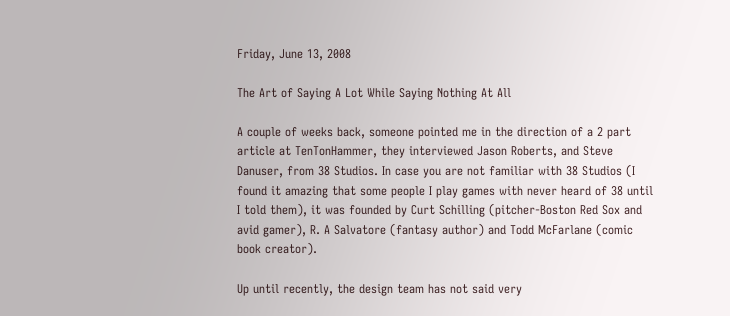Friday, June 13, 2008

The Art of Saying A Lot While Saying Nothing At All

A couple of weeks back, someone pointed me in the direction of a 2 part article at TenTonHammer, they interviewed Jason Roberts, and Steve Danuser, from 38 Studios. In case you are not familiar with 38 Studios (I found it amazing that some people I play games with never heard of 38 until I told them), it was founded by Curt Schilling (pitcher-Boston Red Sox and avid gamer), R. A Salvatore (fantasy author) and Todd McFarlane (comic book creator).

Up until recently, the design team has not said very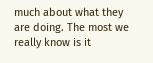much about what they are doing. The most we really know is it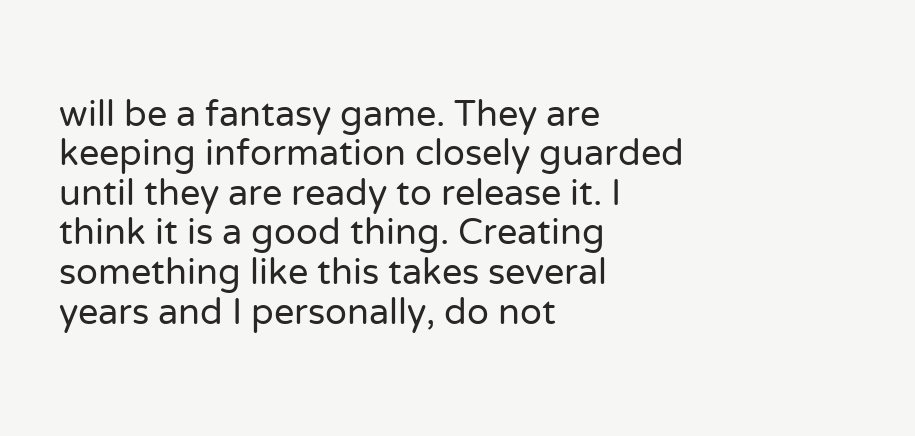will be a fantasy game. They are keeping information closely guarded until they are ready to release it. I think it is a good thing. Creating something like this takes several years and I personally, do not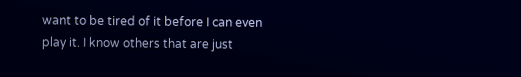want to be tired of it before I can even play it. I know others that are just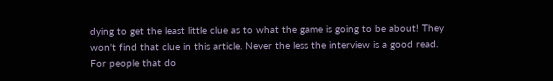dying to get the least little clue as to what the game is going to be about! They won't find that clue in this article. Never the less the interview is a good read. For people that do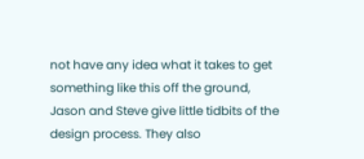not have any idea what it takes to get something like this off the ground, Jason and Steve give little tidbits of the design process. They also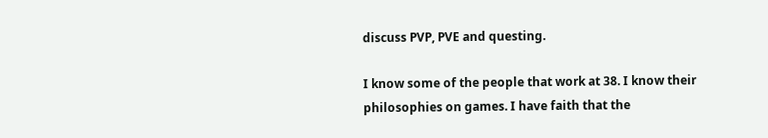discuss PVP, PVE and questing.

I know some of the people that work at 38. I know their philosophies on games. I have faith that the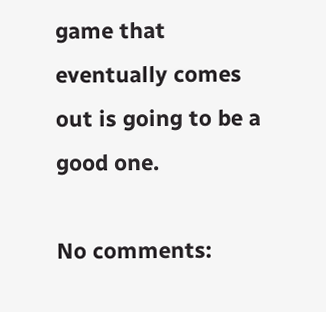game that eventually comes out is going to be a good one.

No comments: